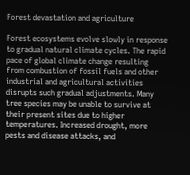Forest devastation and agriculture

Forest ecosystems evolve slowly in response to gradual natural climate cycles. The rapid pace of global climate change resulting from combustion of fossil fuels and other industrial and agricultural activities disrupts such gradual adjustments. Many tree species may be unable to survive at their present sites due to higher temperatures. Increased drought, more pests and disease attacks, and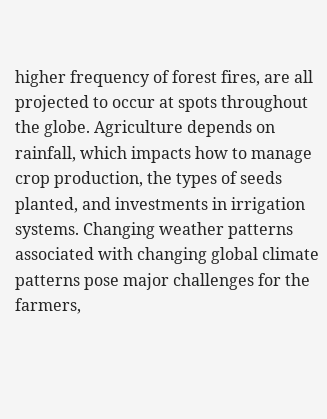higher frequency of forest fires, are all projected to occur at spots throughout the globe. Agriculture depends on rainfall, which impacts how to manage crop production, the types of seeds planted, and investments in irrigation systems. Changing weather patterns associated with changing global climate patterns pose major challenges for the farmers,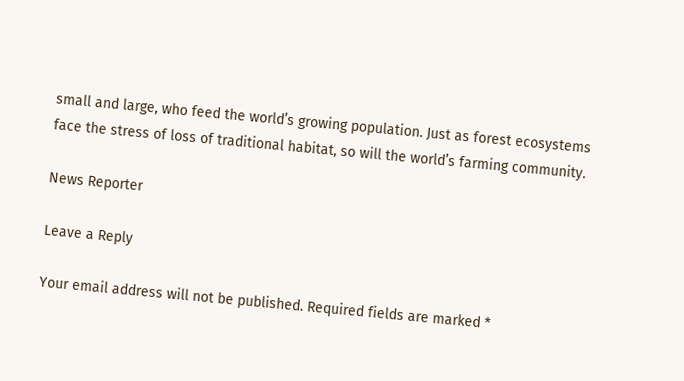small and large, who feed the world’s growing population. Just as forest ecosystems face the stress of loss of traditional habitat, so will the world’s farming community.

News Reporter

Leave a Reply

Your email address will not be published. Required fields are marked *